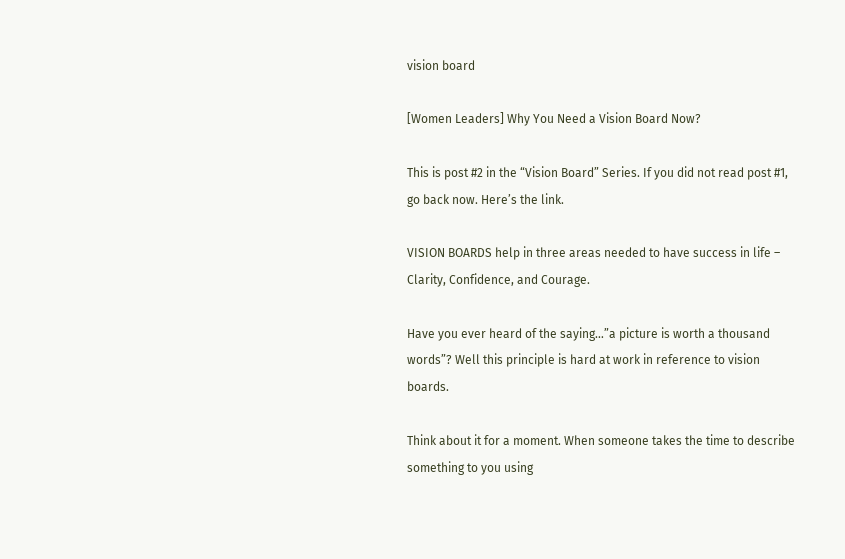vision board

[Women Leaders] Why You Need a Vision Board Now?

This is post #2 in the “Vision Board” Series. If you did not read post #1, go back now. Here’s the link.

VISION BOARDS help in three areas needed to have success in life – Clarity, Confidence, and Courage.

Have you ever heard of the saying…”a picture is worth a thousand words”? Well this principle is hard at work in reference to vision boards.

Think about it for a moment. When someone takes the time to describe something to you using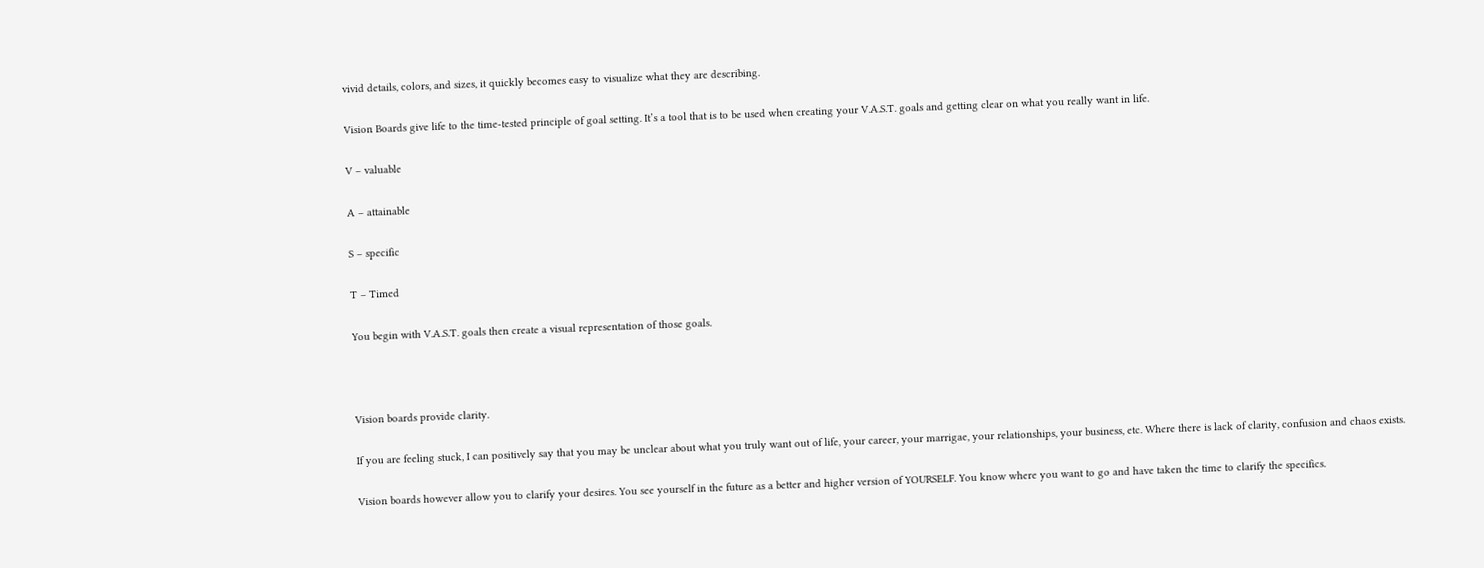vivid details, colors, and sizes, it quickly becomes easy to visualize what they are describing.

Vision Boards give life to the time-tested principle of goal setting. It’s a tool that is to be used when creating your V.A.S.T. goals and getting clear on what you really want in life.

V – valuable

A – attainable

S – specific

T – Timed

You begin with V.A.S.T. goals then create a visual representation of those goals.



Vision boards provide clarity.

If you are feeling stuck, I can positively say that you may be unclear about what you truly want out of life, your career, your marrigae, your relationships, your business, etc. Where there is lack of clarity, confusion and chaos exists.

Vision boards however allow you to clarify your desires. You see yourself in the future as a better and higher version of YOURSELF. You know where you want to go and have taken the time to clarify the specifics.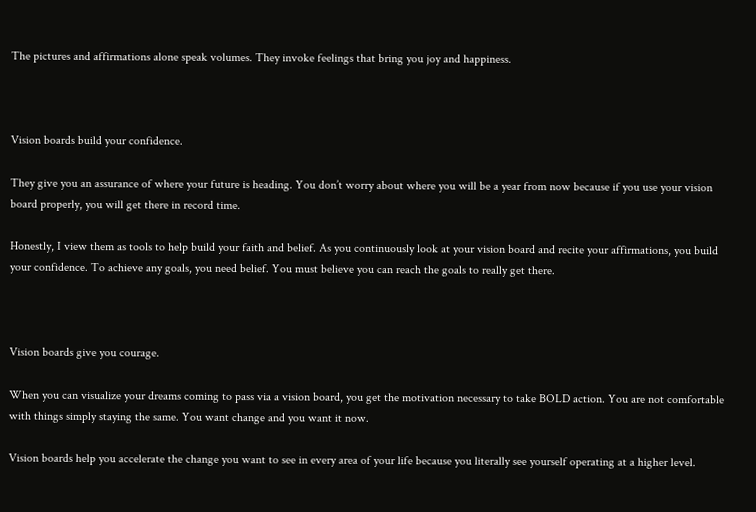The pictures and affirmations alone speak volumes. They invoke feelings that bring you joy and happiness.



Vision boards build your confidence.

They give you an assurance of where your future is heading. You don’t worry about where you will be a year from now because if you use your vision board properly, you will get there in record time.

Honestly, I view them as tools to help build your faith and belief. As you continuously look at your vision board and recite your affirmations, you build your confidence. To achieve any goals, you need belief. You must believe you can reach the goals to really get there.



Vision boards give you courage.

When you can visualize your dreams coming to pass via a vision board, you get the motivation necessary to take BOLD action. You are not comfortable with things simply staying the same. You want change and you want it now.

Vision boards help you accelerate the change you want to see in every area of your life because you literally see yourself operating at a higher level.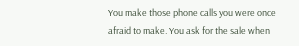You make those phone calls you were once afraid to make. You ask for the sale when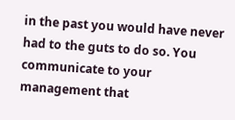in the past you would have never had to the guts to do so. You communicate to your management that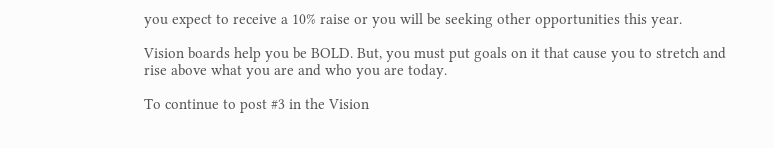you expect to receive a 10% raise or you will be seeking other opportunities this year.

Vision boards help you be BOLD. But, you must put goals on it that cause you to stretch and rise above what you are and who you are today.

To continue to post #3 in the Vision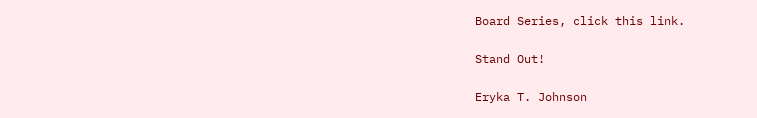Board Series, click this link.

Stand Out!

Eryka T. Johnson